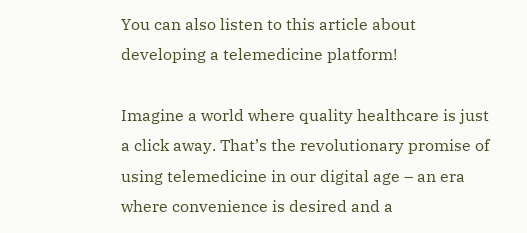You can also listen to this article about developing a telemedicine platform!

Imagine a world where quality healthcare is just a click away. That’s the revolutionary promise of using telemedicine in our digital age – an era where convenience is desired and a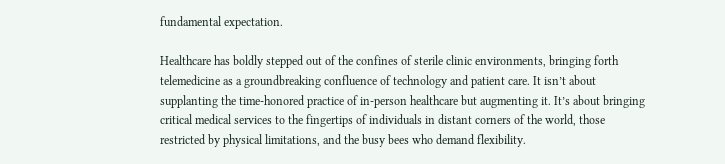fundamental expectation.

Healthcare has boldly stepped out of the confines of sterile clinic environments, bringing forth telemedicine as a groundbreaking confluence of technology and patient care. It isn’t about supplanting the time-honored practice of in-person healthcare but augmenting it. It’s about bringing critical medical services to the fingertips of individuals in distant corners of the world, those restricted by physical limitations, and the busy bees who demand flexibility.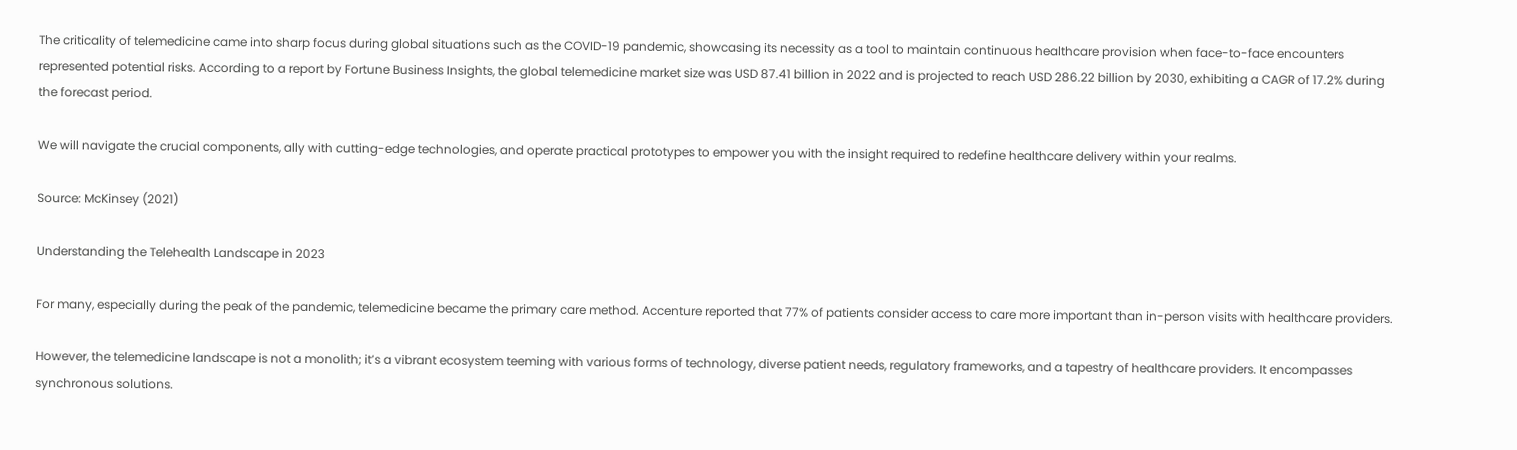The criticality of telemedicine came into sharp focus during global situations such as the COVID-19 pandemic, showcasing its necessity as a tool to maintain continuous healthcare provision when face-to-face encounters represented potential risks. According to a report by Fortune Business Insights, the global telemedicine market size was USD 87.41 billion in 2022 and is projected to reach USD 286.22 billion by 2030, exhibiting a CAGR of 17.2% during the forecast period.

We will navigate the crucial components, ally with cutting-edge technologies, and operate practical prototypes to empower you with the insight required to redefine healthcare delivery within your realms.

Source: McKinsey (2021)

Understanding the Telehealth Landscape in 2023

For many, especially during the peak of the pandemic, telemedicine became the primary care method. Accenture reported that 77% of patients consider access to care more important than in-person visits with healthcare providers.

However, the telemedicine landscape is not a monolith; it’s a vibrant ecosystem teeming with various forms of technology, diverse patient needs, regulatory frameworks, and a tapestry of healthcare providers. It encompasses synchronous solutions.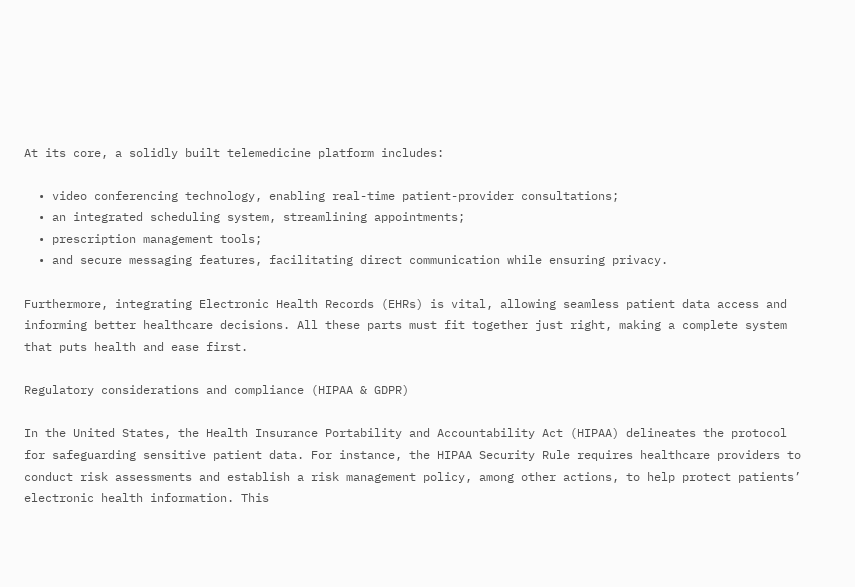At its core, a solidly built telemedicine platform includes:

  • video conferencing technology, enabling real-time patient-provider consultations;
  • an integrated scheduling system, streamlining appointments;
  • prescription management tools;
  • and secure messaging features, facilitating direct communication while ensuring privacy.

Furthermore, integrating Electronic Health Records (EHRs) is vital, allowing seamless patient data access and informing better healthcare decisions. All these parts must fit together just right, making a complete system that puts health and ease first.

Regulatory considerations and compliance (HIPAA & GDPR)

In the United States, the Health Insurance Portability and Accountability Act (HIPAA) delineates the protocol for safeguarding sensitive patient data. For instance, the HIPAA Security Rule requires healthcare providers to conduct risk assessments and establish a risk management policy, among other actions, to help protect patients’ electronic health information. This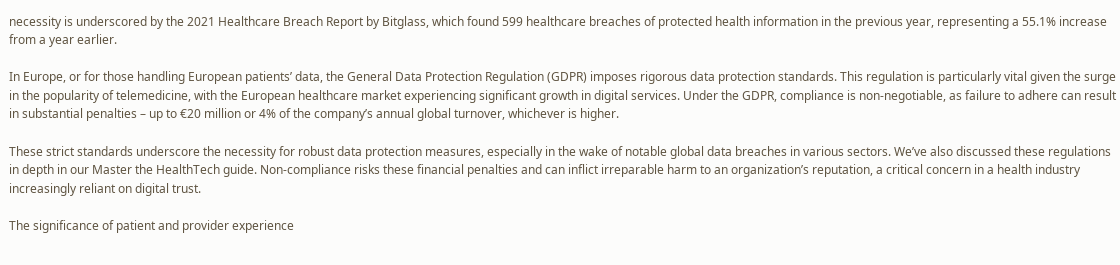necessity is underscored by the 2021 Healthcare Breach Report by Bitglass, which found 599 healthcare breaches of protected health information in the previous year, representing a 55.1% increase from a year earlier.

In Europe, or for those handling European patients’ data, the General Data Protection Regulation (GDPR) imposes rigorous data protection standards. This regulation is particularly vital given the surge in the popularity of telemedicine, with the European healthcare market experiencing significant growth in digital services. Under the GDPR, compliance is non-negotiable, as failure to adhere can result in substantial penalties – up to €20 million or 4% of the company’s annual global turnover, whichever is higher.

These strict standards underscore the necessity for robust data protection measures, especially in the wake of notable global data breaches in various sectors. We’ve also discussed these regulations in depth in our Master the HealthTech guide. Non-compliance risks these financial penalties and can inflict irreparable harm to an organization’s reputation, a critical concern in a health industry increasingly reliant on digital trust.

The significance of patient and provider experience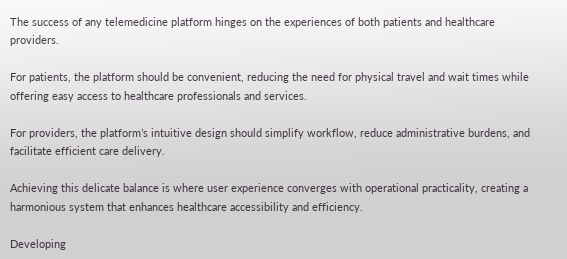The success of any telemedicine platform hinges on the experiences of both patients and healthcare providers.

For patients, the platform should be convenient, reducing the need for physical travel and wait times while offering easy access to healthcare professionals and services.

For providers, the platform’s intuitive design should simplify workflow, reduce administrative burdens, and facilitate efficient care delivery.

Achieving this delicate balance is where user experience converges with operational practicality, creating a harmonious system that enhances healthcare accessibility and efficiency.

Developing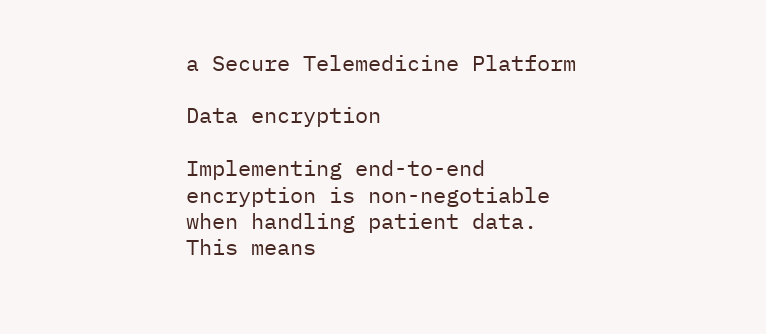a Secure Telemedicine Platform

Data encryption

Implementing end-to-end encryption is non-negotiable when handling patient data. This means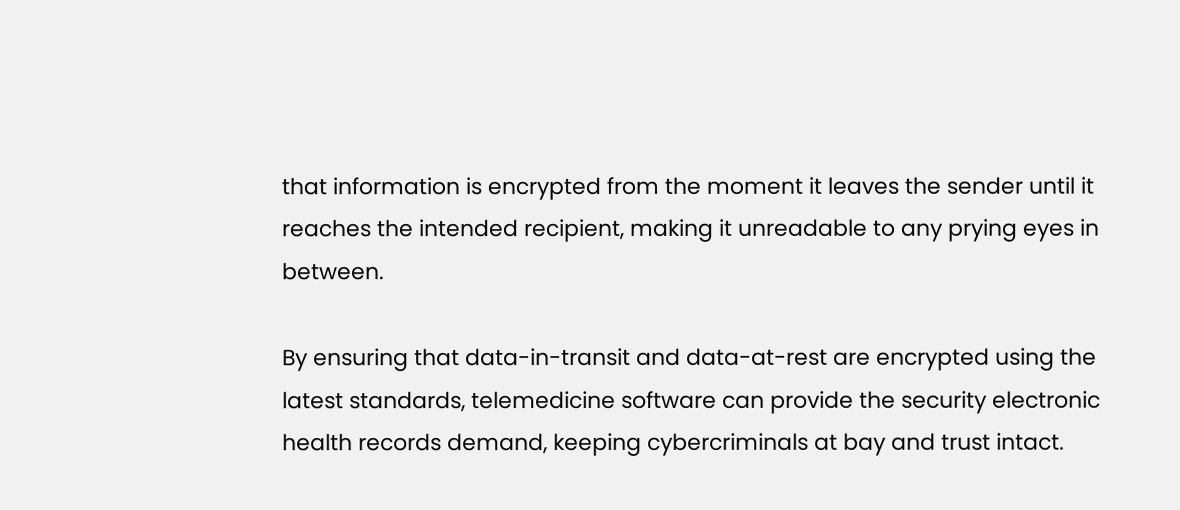that information is encrypted from the moment it leaves the sender until it reaches the intended recipient, making it unreadable to any prying eyes in between.

By ensuring that data-in-transit and data-at-rest are encrypted using the latest standards, telemedicine software can provide the security electronic health records demand, keeping cybercriminals at bay and trust intact.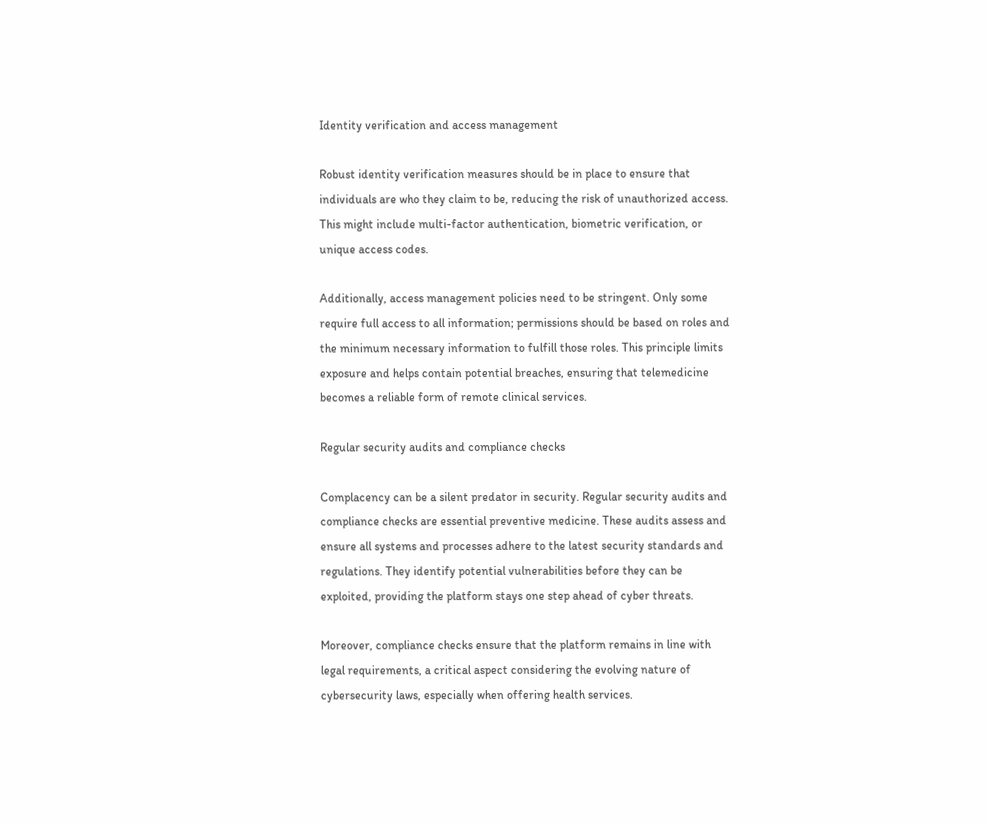Identity verification and access management

Robust identity verification measures should be in place to ensure that individuals are who they claim to be, reducing the risk of unauthorized access. This might include multi-factor authentication, biometric verification, or unique access codes.

Additionally, access management policies need to be stringent. Only some require full access to all information; permissions should be based on roles and the minimum necessary information to fulfill those roles. This principle limits exposure and helps contain potential breaches, ensuring that telemedicine becomes a reliable form of remote clinical services.

Regular security audits and compliance checks

Complacency can be a silent predator in security. Regular security audits and compliance checks are essential preventive medicine. These audits assess and ensure all systems and processes adhere to the latest security standards and regulations. They identify potential vulnerabilities before they can be exploited, providing the platform stays one step ahead of cyber threats.

Moreover, compliance checks ensure that the platform remains in line with legal requirements, a critical aspect considering the evolving nature of cybersecurity laws, especially when offering health services.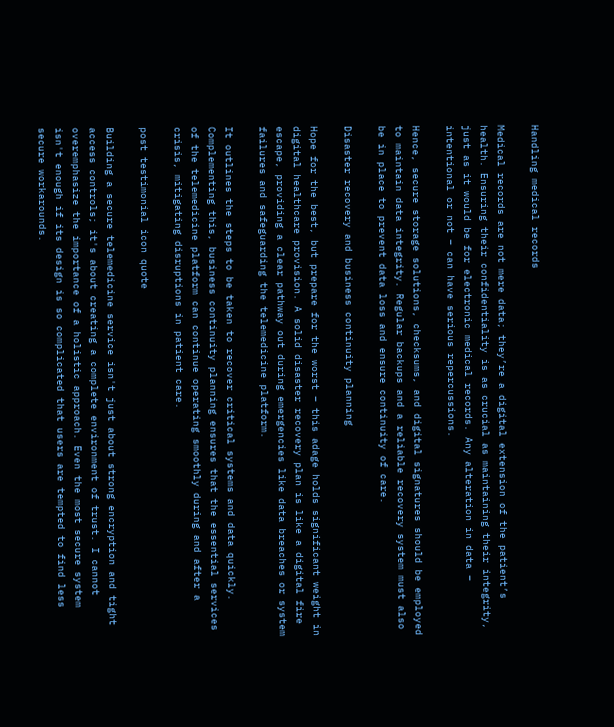Handling medical records

Medical records are not mere data; they’re a digital extension of the patient’s health. Ensuring their confidentiality is as crucial as maintaining their integrity, just as it would be for electronic medical records. Any alteration in data – intentional or not – can have serious repercussions.

Hence, secure storage solutions, checksums, and digital signatures should be employed to maintain data integrity. Regular backups and a reliable recovery system must also be in place to prevent data loss and ensure continuity of care.

Disaster recovery and business continuity planning

Hope for the best, but prepare for the worst – this adage holds significant weight in digital healthcare provision. A solid disaster recovery plan is like a digital fire escape, providing a clear pathway out during emergencies like data breaches or system failures and safeguarding the telemedicine platform.

It outlines the steps to be taken to recover critical systems and data quickly. Complementing this, business continuity planning ensures that the essential services of the telemedicine platform can continue operating smoothly during and after a crisis, mitigating disruptions in patient care.

post testimonial icon quote

Building a secure telemedicine service isn't just about strong encryption and tight access controls; it's about creating a complete environment of trust. I cannot overemphasize the importance of a holistic approach. Even the most secure system isn't enough if its design is so complicated that users are tempted to find less secure workarounds.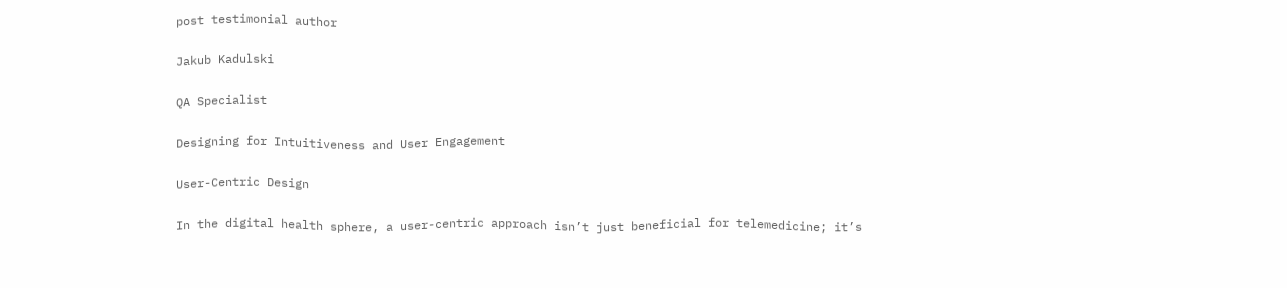post testimonial author

Jakub Kadulski

QA Specialist

Designing for Intuitiveness and User Engagement

User-Centric Design

In the digital health sphere, a user-centric approach isn’t just beneficial for telemedicine; it’s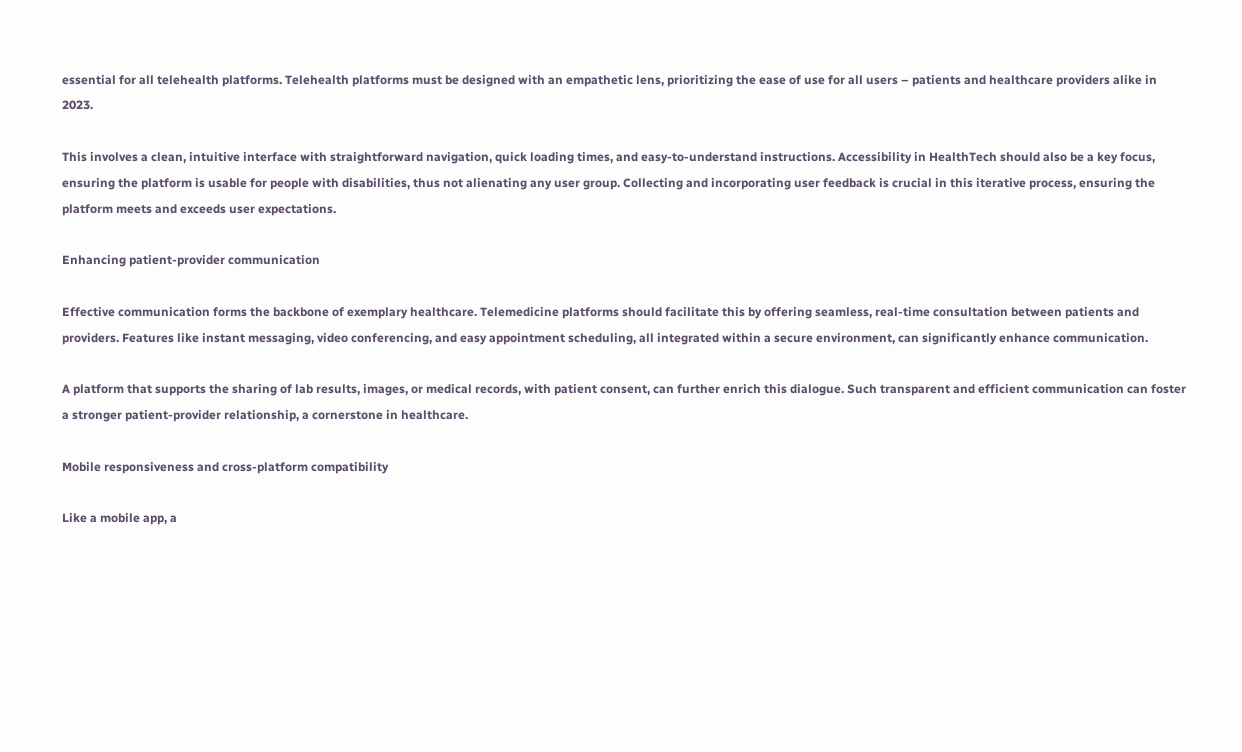essential for all telehealth platforms. Telehealth platforms must be designed with an empathetic lens, prioritizing the ease of use for all users – patients and healthcare providers alike in 2023.

This involves a clean, intuitive interface with straightforward navigation, quick loading times, and easy-to-understand instructions. Accessibility in HealthTech should also be a key focus, ensuring the platform is usable for people with disabilities, thus not alienating any user group. Collecting and incorporating user feedback is crucial in this iterative process, ensuring the platform meets and exceeds user expectations.

Enhancing patient-provider communication

Effective communication forms the backbone of exemplary healthcare. Telemedicine platforms should facilitate this by offering seamless, real-time consultation between patients and providers. Features like instant messaging, video conferencing, and easy appointment scheduling, all integrated within a secure environment, can significantly enhance communication.

A platform that supports the sharing of lab results, images, or medical records, with patient consent, can further enrich this dialogue. Such transparent and efficient communication can foster a stronger patient-provider relationship, a cornerstone in healthcare.

Mobile responsiveness and cross-platform compatibility

Like a mobile app, a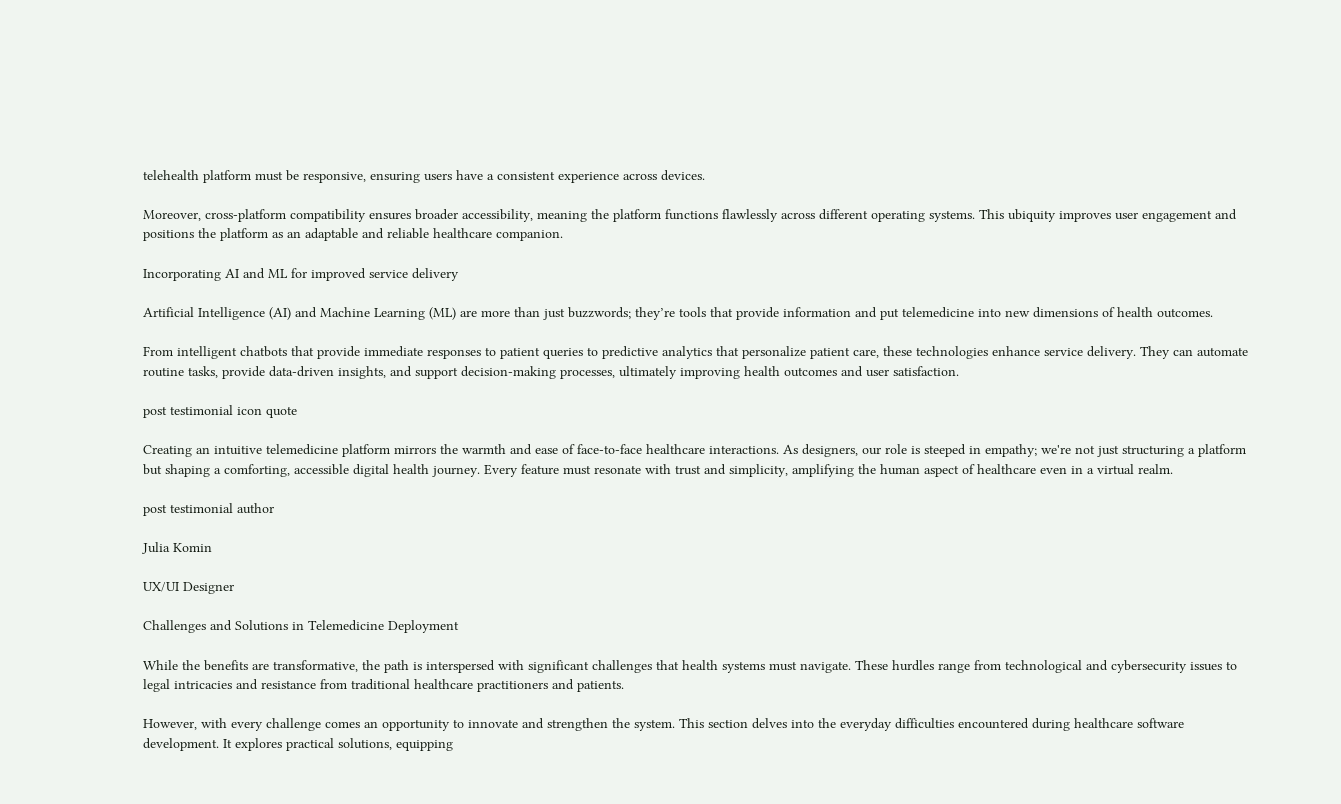telehealth platform must be responsive, ensuring users have a consistent experience across devices.

Moreover, cross-platform compatibility ensures broader accessibility, meaning the platform functions flawlessly across different operating systems. This ubiquity improves user engagement and positions the platform as an adaptable and reliable healthcare companion.

Incorporating AI and ML for improved service delivery

Artificial Intelligence (AI) and Machine Learning (ML) are more than just buzzwords; they’re tools that provide information and put telemedicine into new dimensions of health outcomes.

From intelligent chatbots that provide immediate responses to patient queries to predictive analytics that personalize patient care, these technologies enhance service delivery. They can automate routine tasks, provide data-driven insights, and support decision-making processes, ultimately improving health outcomes and user satisfaction.

post testimonial icon quote

Creating an intuitive telemedicine platform mirrors the warmth and ease of face-to-face healthcare interactions. As designers, our role is steeped in empathy; we're not just structuring a platform but shaping a comforting, accessible digital health journey. Every feature must resonate with trust and simplicity, amplifying the human aspect of healthcare even in a virtual realm.

post testimonial author

Julia Komin

UX/UI Designer

Challenges and Solutions in Telemedicine Deployment

While the benefits are transformative, the path is interspersed with significant challenges that health systems must navigate. These hurdles range from technological and cybersecurity issues to legal intricacies and resistance from traditional healthcare practitioners and patients.

However, with every challenge comes an opportunity to innovate and strengthen the system. This section delves into the everyday difficulties encountered during healthcare software development. It explores practical solutions, equipping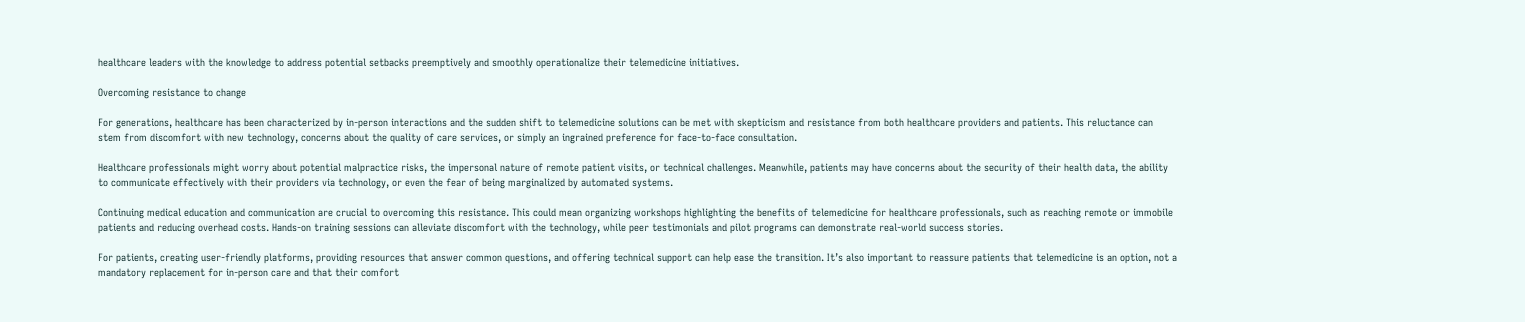healthcare leaders with the knowledge to address potential setbacks preemptively and smoothly operationalize their telemedicine initiatives.

Overcoming resistance to change

For generations, healthcare has been characterized by in-person interactions and the sudden shift to telemedicine solutions can be met with skepticism and resistance from both healthcare providers and patients. This reluctance can stem from discomfort with new technology, concerns about the quality of care services, or simply an ingrained preference for face-to-face consultation.

Healthcare professionals might worry about potential malpractice risks, the impersonal nature of remote patient visits, or technical challenges. Meanwhile, patients may have concerns about the security of their health data, the ability to communicate effectively with their providers via technology, or even the fear of being marginalized by automated systems.

Continuing medical education and communication are crucial to overcoming this resistance. This could mean organizing workshops highlighting the benefits of telemedicine for healthcare professionals, such as reaching remote or immobile patients and reducing overhead costs. Hands-on training sessions can alleviate discomfort with the technology, while peer testimonials and pilot programs can demonstrate real-world success stories.

For patients, creating user-friendly platforms, providing resources that answer common questions, and offering technical support can help ease the transition. It’s also important to reassure patients that telemedicine is an option, not a mandatory replacement for in-person care and that their comfort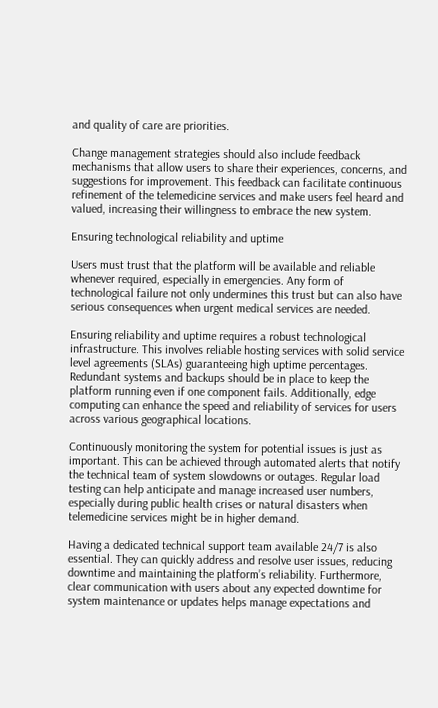and quality of care are priorities.

Change management strategies should also include feedback mechanisms that allow users to share their experiences, concerns, and suggestions for improvement. This feedback can facilitate continuous refinement of the telemedicine services and make users feel heard and valued, increasing their willingness to embrace the new system.

Ensuring technological reliability and uptime

Users must trust that the platform will be available and reliable whenever required, especially in emergencies. Any form of technological failure not only undermines this trust but can also have serious consequences when urgent medical services are needed.

Ensuring reliability and uptime requires a robust technological infrastructure. This involves reliable hosting services with solid service level agreements (SLAs) guaranteeing high uptime percentages. Redundant systems and backups should be in place to keep the platform running even if one component fails. Additionally, edge computing can enhance the speed and reliability of services for users across various geographical locations.

Continuously monitoring the system for potential issues is just as important. This can be achieved through automated alerts that notify the technical team of system slowdowns or outages. Regular load testing can help anticipate and manage increased user numbers, especially during public health crises or natural disasters when telemedicine services might be in higher demand.

Having a dedicated technical support team available 24/7 is also essential. They can quickly address and resolve user issues, reducing downtime and maintaining the platform’s reliability. Furthermore, clear communication with users about any expected downtime for system maintenance or updates helps manage expectations and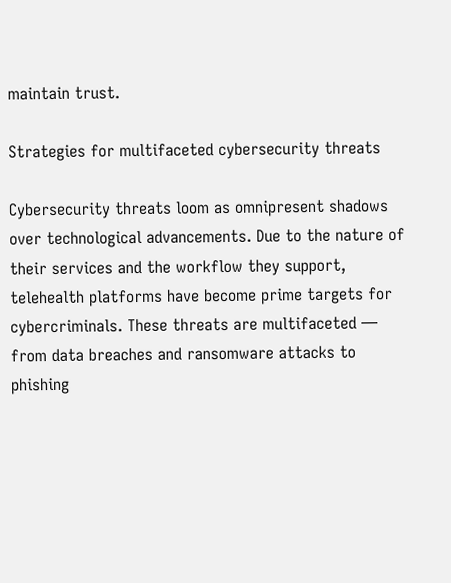maintain trust.

Strategies for multifaceted cybersecurity threats

Cybersecurity threats loom as omnipresent shadows over technological advancements. Due to the nature of their services and the workflow they support, telehealth platforms have become prime targets for cybercriminals. These threats are multifaceted — from data breaches and ransomware attacks to phishing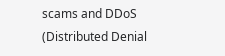scams and DDoS (Distributed Denial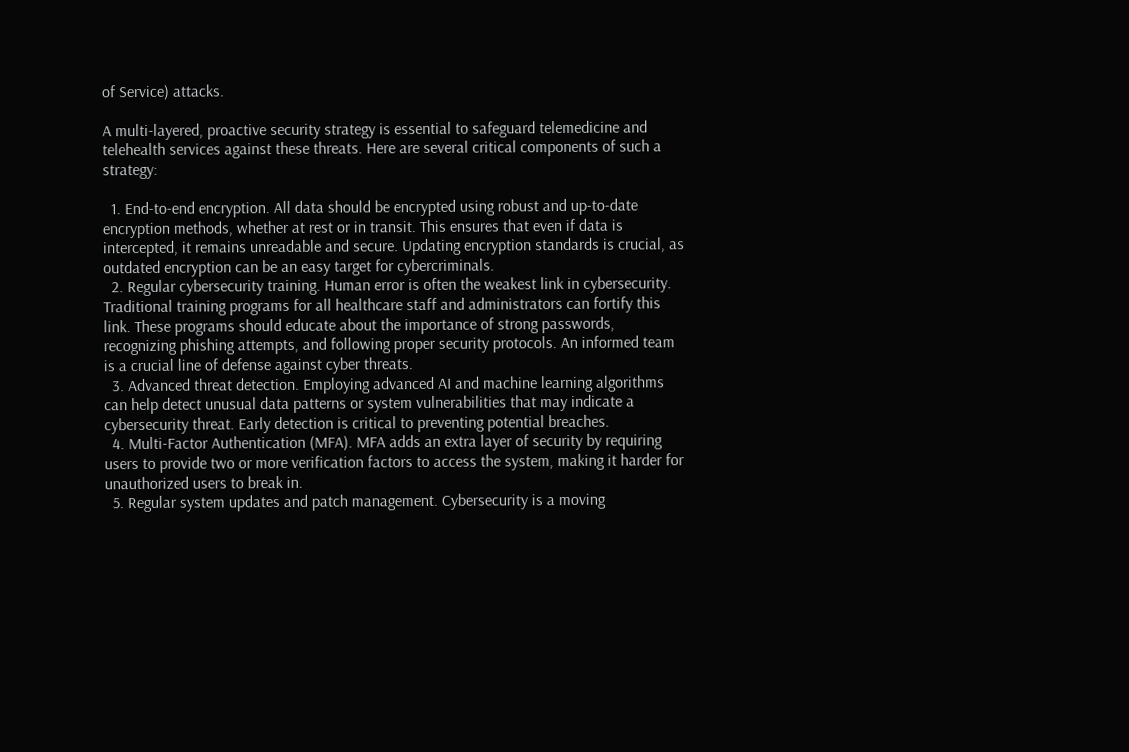of Service) attacks.

A multi-layered, proactive security strategy is essential to safeguard telemedicine and telehealth services against these threats. Here are several critical components of such a strategy:

  1. End-to-end encryption. All data should be encrypted using robust and up-to-date encryption methods, whether at rest or in transit. This ensures that even if data is intercepted, it remains unreadable and secure. Updating encryption standards is crucial, as outdated encryption can be an easy target for cybercriminals.
  2. Regular cybersecurity training. Human error is often the weakest link in cybersecurity. Traditional training programs for all healthcare staff and administrators can fortify this link. These programs should educate about the importance of strong passwords, recognizing phishing attempts, and following proper security protocols. An informed team is a crucial line of defense against cyber threats.
  3. Advanced threat detection. Employing advanced AI and machine learning algorithms can help detect unusual data patterns or system vulnerabilities that may indicate a cybersecurity threat. Early detection is critical to preventing potential breaches.
  4. Multi-Factor Authentication (MFA). MFA adds an extra layer of security by requiring users to provide two or more verification factors to access the system, making it harder for unauthorized users to break in.
  5. Regular system updates and patch management. Cybersecurity is a moving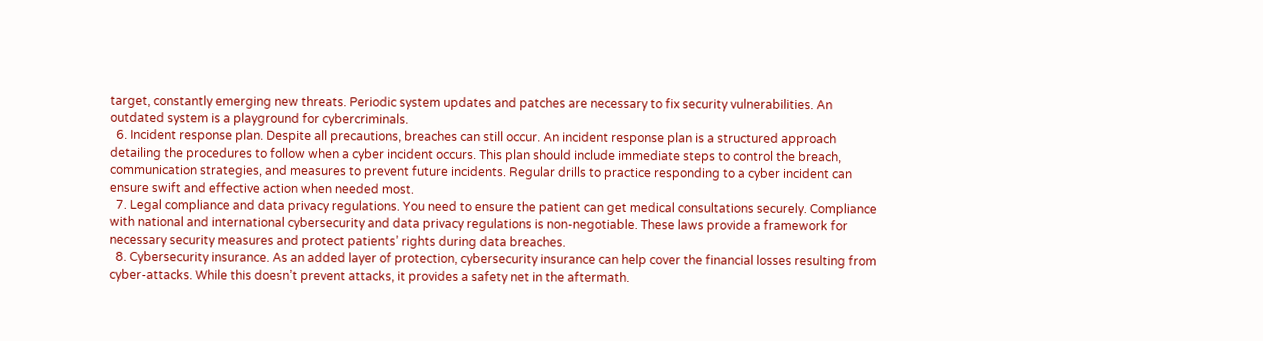target, constantly emerging new threats. Periodic system updates and patches are necessary to fix security vulnerabilities. An outdated system is a playground for cybercriminals.
  6. Incident response plan. Despite all precautions, breaches can still occur. An incident response plan is a structured approach detailing the procedures to follow when a cyber incident occurs. This plan should include immediate steps to control the breach, communication strategies, and measures to prevent future incidents. Regular drills to practice responding to a cyber incident can ensure swift and effective action when needed most.
  7. Legal compliance and data privacy regulations. You need to ensure the patient can get medical consultations securely. Compliance with national and international cybersecurity and data privacy regulations is non-negotiable. These laws provide a framework for necessary security measures and protect patients’ rights during data breaches.
  8. Cybersecurity insurance. As an added layer of protection, cybersecurity insurance can help cover the financial losses resulting from cyber-attacks. While this doesn’t prevent attacks, it provides a safety net in the aftermath.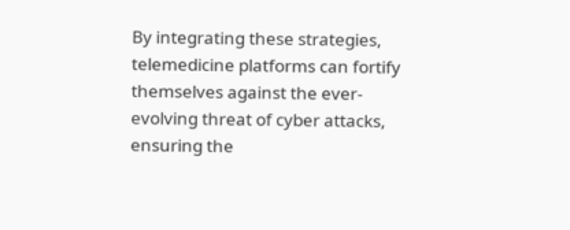By integrating these strategies, telemedicine platforms can fortify themselves against the ever-evolving threat of cyber attacks, ensuring the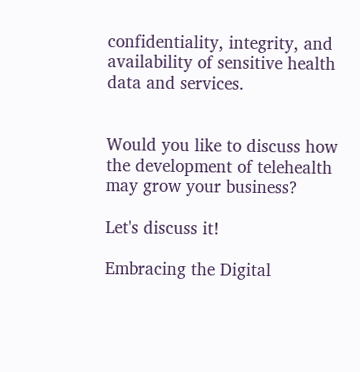confidentiality, integrity, and availability of sensitive health data and services.


Would you like to discuss how the development of telehealth may grow your business?

Let's discuss it!

Embracing the Digital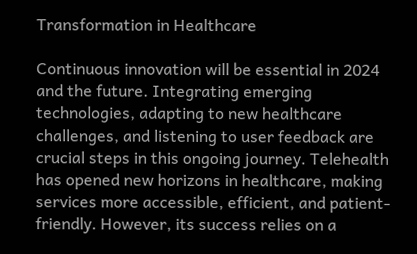Transformation in Healthcare

Continuous innovation will be essential in 2024 and the future. Integrating emerging technologies, adapting to new healthcare challenges, and listening to user feedback are crucial steps in this ongoing journey. Telehealth has opened new horizons in healthcare, making services more accessible, efficient, and patient-friendly. However, its success relies on a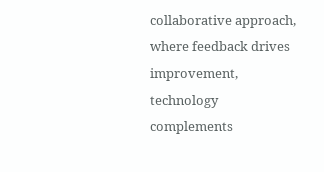collaborative approach, where feedback drives improvement, technology complements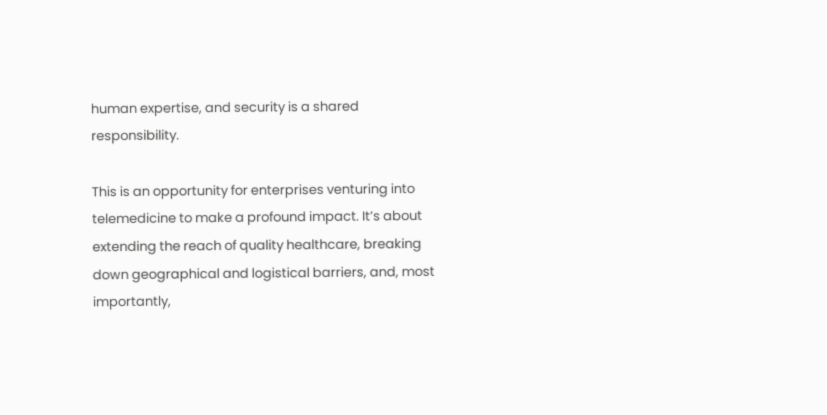human expertise, and security is a shared responsibility.

This is an opportunity for enterprises venturing into telemedicine to make a profound impact. It’s about extending the reach of quality healthcare, breaking down geographical and logistical barriers, and, most importantly,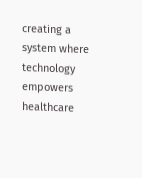creating a system where technology empowers healthcare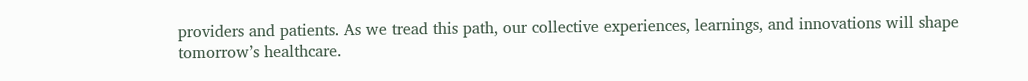providers and patients. As we tread this path, our collective experiences, learnings, and innovations will shape tomorrow’s healthcare.